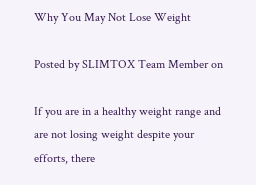Why You May Not Lose Weight

Posted by SLIMTOX Team Member on

If you are in a healthy weight range and are not losing weight despite your efforts, there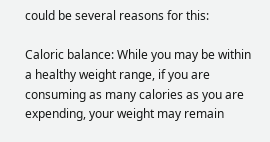could be several reasons for this:

Caloric balance: While you may be within a healthy weight range, if you are consuming as many calories as you are expending, your weight may remain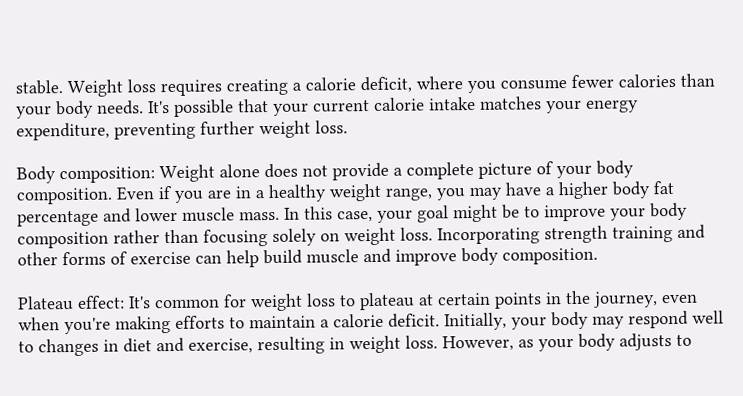stable. Weight loss requires creating a calorie deficit, where you consume fewer calories than your body needs. It's possible that your current calorie intake matches your energy expenditure, preventing further weight loss.

Body composition: Weight alone does not provide a complete picture of your body composition. Even if you are in a healthy weight range, you may have a higher body fat percentage and lower muscle mass. In this case, your goal might be to improve your body composition rather than focusing solely on weight loss. Incorporating strength training and other forms of exercise can help build muscle and improve body composition.

Plateau effect: It's common for weight loss to plateau at certain points in the journey, even when you're making efforts to maintain a calorie deficit. Initially, your body may respond well to changes in diet and exercise, resulting in weight loss. However, as your body adjusts to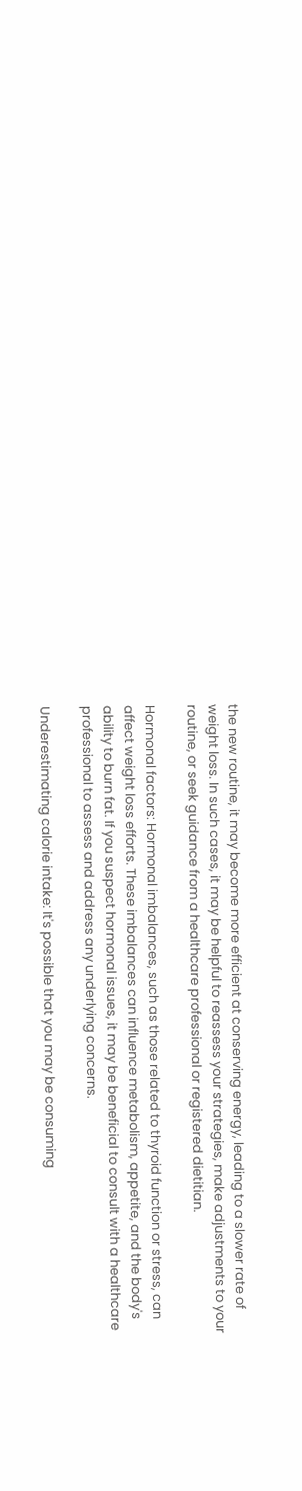the new routine, it may become more efficient at conserving energy, leading to a slower rate of weight loss. In such cases, it may be helpful to reassess your strategies, make adjustments to your routine, or seek guidance from a healthcare professional or registered dietitian.

Hormonal factors: Hormonal imbalances, such as those related to thyroid function or stress, can affect weight loss efforts. These imbalances can influence metabolism, appetite, and the body's ability to burn fat. If you suspect hormonal issues, it may be beneficial to consult with a healthcare professional to assess and address any underlying concerns.

Underestimating calorie intake: It's possible that you may be consuming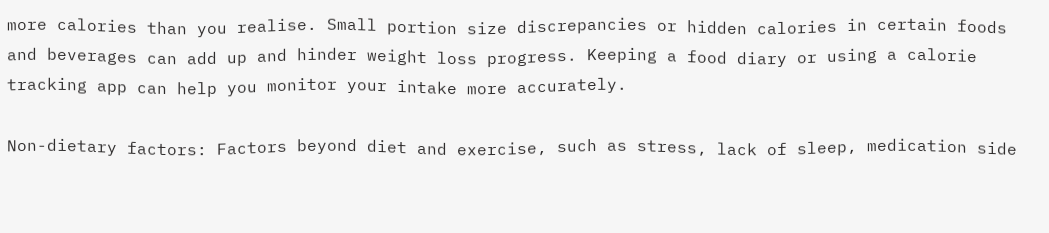more calories than you realise. Small portion size discrepancies or hidden calories in certain foods and beverages can add up and hinder weight loss progress. Keeping a food diary or using a calorie tracking app can help you monitor your intake more accurately.

Non-dietary factors: Factors beyond diet and exercise, such as stress, lack of sleep, medication side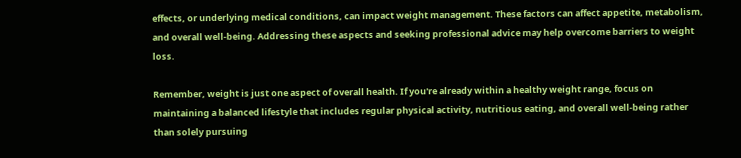effects, or underlying medical conditions, can impact weight management. These factors can affect appetite, metabolism, and overall well-being. Addressing these aspects and seeking professional advice may help overcome barriers to weight loss.

Remember, weight is just one aspect of overall health. If you're already within a healthy weight range, focus on maintaining a balanced lifestyle that includes regular physical activity, nutritious eating, and overall well-being rather than solely pursuing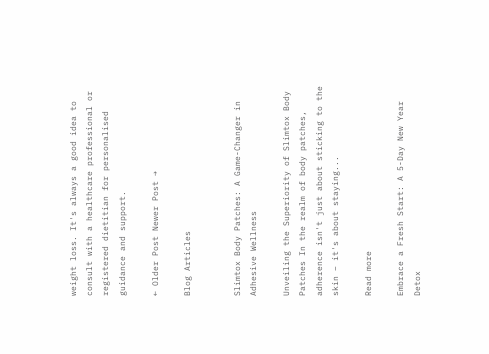weight loss. It's always a good idea to consult with a healthcare professional or registered dietitian for personalised guidance and support.

← Older Post Newer Post →

Blog Articles


Slimtox Body Patches: A Game-Changer in Adhesive Wellness

Unveiling the Superiority of Slimtox Body Patches In the realm of body patches, adherence isn't just about sticking to the skin – it's about staying...

Read more

Embrace a Fresh Start: A 5-Day New Year Detox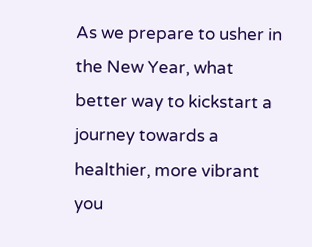As we prepare to usher in the New Year, what better way to kickstart a journey towards a healthier, more vibrant you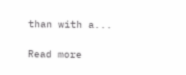than with a...

Read more